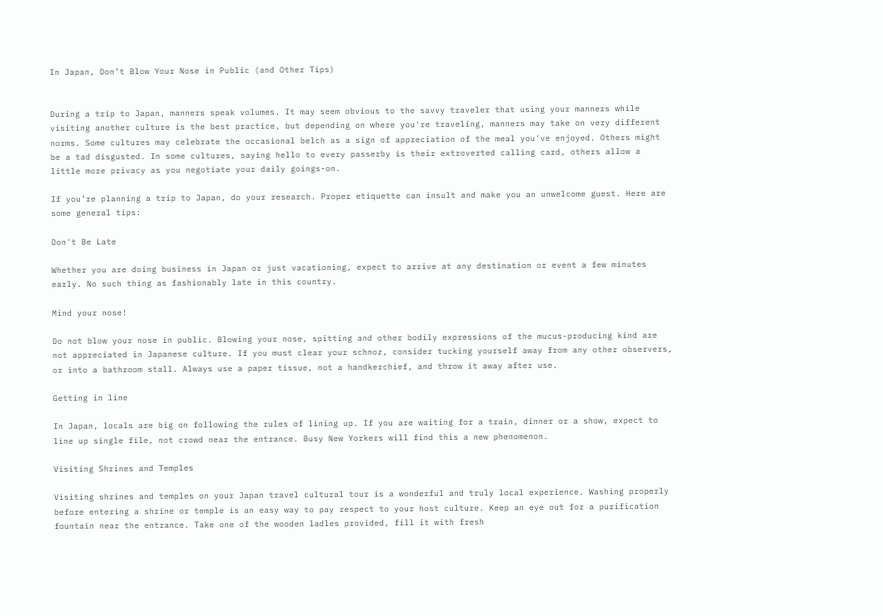In Japan, Don’t Blow Your Nose in Public (and Other Tips)


During a trip to Japan, manners speak volumes. It may seem obvious to the savvy traveler that using your manners while visiting another culture is the best practice, but depending on where you're traveling, manners may take on very different norms. Some cultures may celebrate the occasional belch as a sign of appreciation of the meal you've enjoyed. Others might be a tad disgusted. In some cultures, saying hello to every passerby is their extroverted calling card, others allow a little more privacy as you negotiate your daily goings-on.

If you’re planning a trip to Japan, do your research. Proper etiquette can insult and make you an unwelcome guest. Here are some general tips:

Don't Be Late

Whether you are doing business in Japan or just vacationing, expect to arrive at any destination or event a few minutes early. No such thing as fashionably late in this country.

Mind your nose!

Do not blow your nose in public. Blowing your nose, spitting and other bodily expressions of the mucus-producing kind are not appreciated in Japanese culture. If you must clear your schnoz, consider tucking yourself away from any other observers, or into a bathroom stall. Always use a paper tissue, not a handkerchief, and throw it away after use.

Getting in line

In Japan, locals are big on following the rules of lining up. If you are waiting for a train, dinner or a show, expect to line up single file, not crowd near the entrance. Busy New Yorkers will find this a new phenomenon.

Visiting Shrines and Temples

Visiting shrines and temples on your Japan travel cultural tour is a wonderful and truly local experience. Washing properly before entering a shrine or temple is an easy way to pay respect to your host culture. Keep an eye out for a purification fountain near the entrance. Take one of the wooden ladles provided, fill it with fresh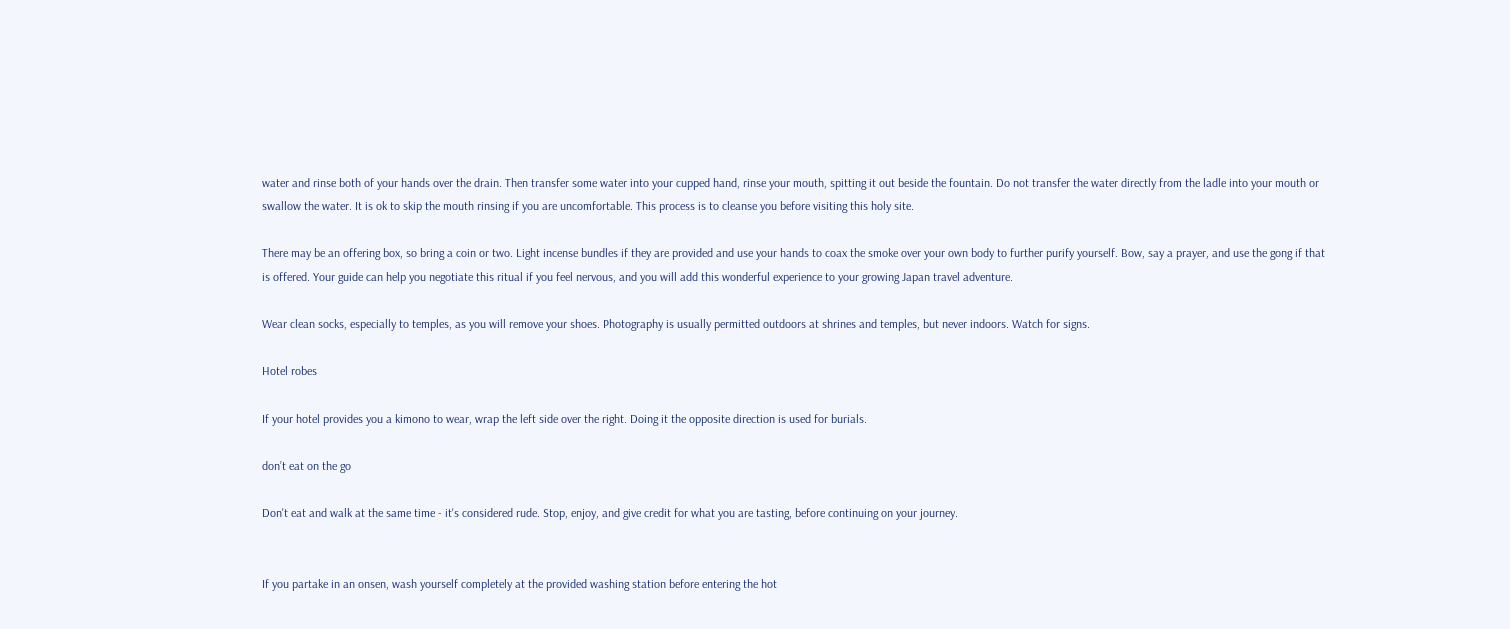water and rinse both of your hands over the drain. Then transfer some water into your cupped hand, rinse your mouth, spitting it out beside the fountain. Do not transfer the water directly from the ladle into your mouth or swallow the water. It is ok to skip the mouth rinsing if you are uncomfortable. This process is to cleanse you before visiting this holy site.

There may be an offering box, so bring a coin or two. Light incense bundles if they are provided and use your hands to coax the smoke over your own body to further purify yourself. Bow, say a prayer, and use the gong if that is offered. Your guide can help you negotiate this ritual if you feel nervous, and you will add this wonderful experience to your growing Japan travel adventure.

Wear clean socks, especially to temples, as you will remove your shoes. Photography is usually permitted outdoors at shrines and temples, but never indoors. Watch for signs.

Hotel robes

If your hotel provides you a kimono to wear, wrap the left side over the right. Doing it the opposite direction is used for burials.

don’t eat on the go

Don't eat and walk at the same time - it's considered rude. Stop, enjoy, and give credit for what you are tasting, before continuing on your journey.


If you partake in an onsen, wash yourself completely at the provided washing station before entering the hot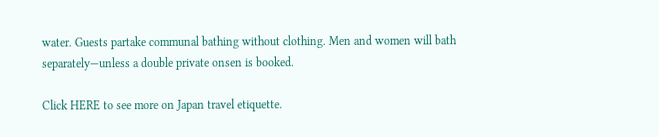water. Guests partake communal bathing without clothing. Men and women will bath separately—unless a double private onsen is booked.

Click HERE to see more on Japan travel etiquette.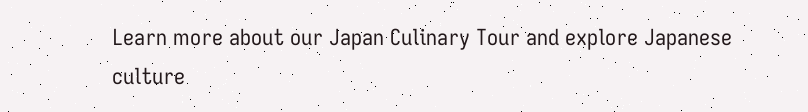Learn more about our Japan Culinary Tour and explore Japanese culture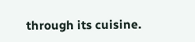through its cuisine.